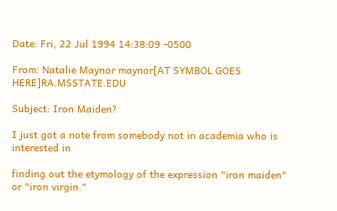Date: Fri, 22 Jul 1994 14:38:09 -0500

From: Natalie Maynor maynor[AT SYMBOL GOES HERE]RA.MSSTATE.EDU

Subject: Iron Maiden?

I just got a note from somebody not in academia who is interested in

finding out the etymology of the expression "iron maiden" or "iron virgin."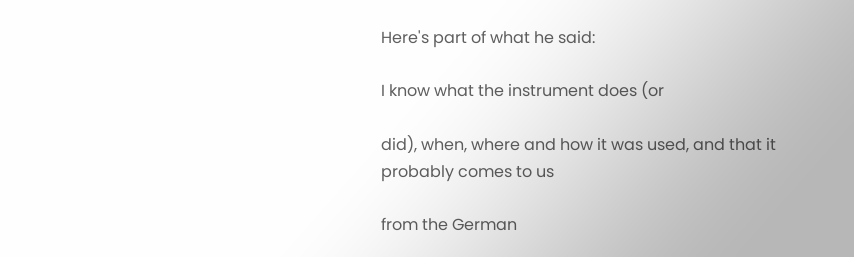Here's part of what he said:

I know what the instrument does (or

did), when, where and how it was used, and that it probably comes to us

from the German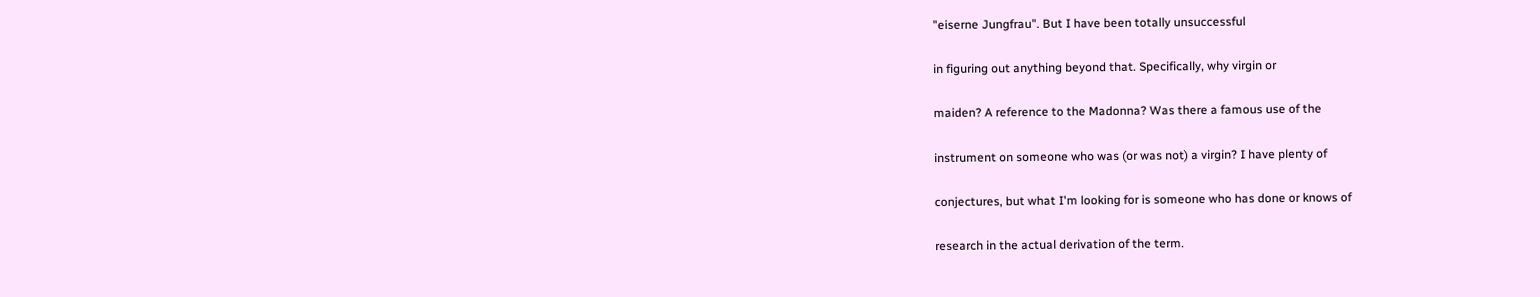"eiserne Jungfrau". But I have been totally unsuccessful

in figuring out anything beyond that. Specifically, why virgin or

maiden? A reference to the Madonna? Was there a famous use of the

instrument on someone who was (or was not) a virgin? I have plenty of

conjectures, but what I'm looking for is someone who has done or knows of

research in the actual derivation of the term.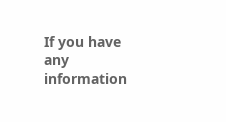If you have any information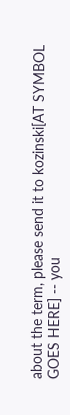about the term, please send it to kozinski[AT SYMBOL GOES HERE] -- you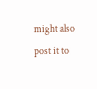might also post it to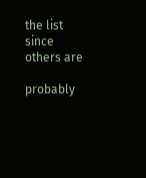the list since others are

probably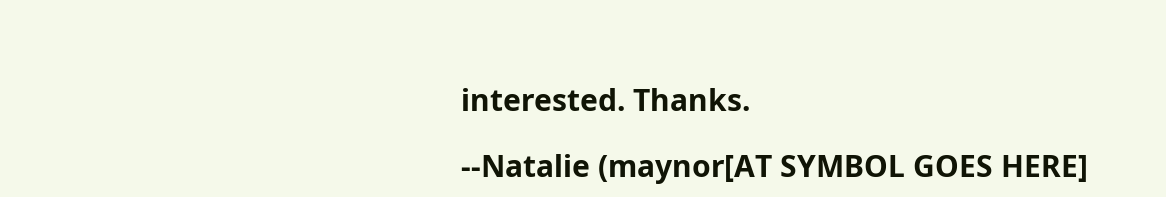interested. Thanks.

--Natalie (maynor[AT SYMBOL GOES HERE]